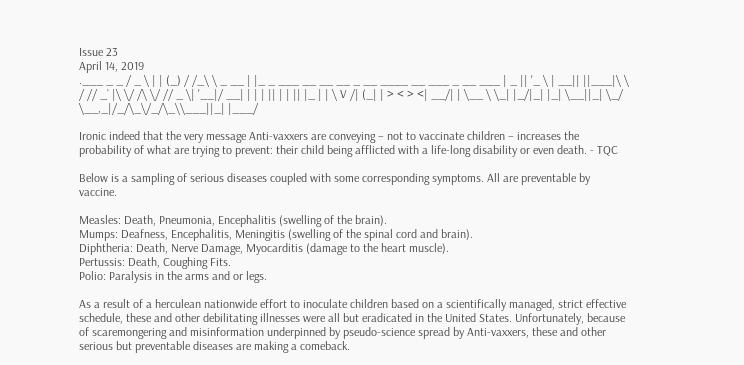Issue 23
April 14, 2019
.___ _ _ / _ \ | | (_) / /_\ \ _ __ | |_ _ ___ __ __ __ _ __ ____ __ ___ _ __ ___ | _ || '_ \ | __|| ||___|\ \ / // _` |\ \/ /\ \/ // _ \| '__|/ __| | | | || | | || |_ | | \ V /| (_| | > < > <| __/| | \__ \ \_| |_/|_| |_| \__||_| \_/ \__,_|/_/\_\/_/\_\\___||_| |___/

Ironic indeed that the very message Anti-vaxxers are conveying – not to vaccinate children – increases the probability of what are trying to prevent: their child being afflicted with a life-long disability or even death. - TQC

Below is a sampling of serious diseases coupled with some corresponding symptoms. All are preventable by vaccine.

Measles: Death, Pneumonia, Encephalitis (swelling of the brain).
Mumps: Deafness, Encephalitis, Meningitis (swelling of the spinal cord and brain).
Diphtheria: Death, Nerve Damage, Myocarditis (damage to the heart muscle).
Pertussis: Death, Coughing Fits.
Polio: Paralysis in the arms and or legs.

As a result of a herculean nationwide effort to inoculate children based on a scientifically managed, strict effective schedule, these and other debilitating illnesses were all but eradicated in the United States. Unfortunately, because of scaremongering and misinformation underpinned by pseudo-science spread by Anti-vaxxers, these and other serious but preventable diseases are making a comeback.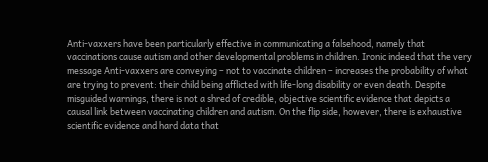Anti-vaxxers have been particularly effective in communicating a falsehood, namely that vaccinations cause autism and other developmental problems in children. Ironic indeed that the very message Anti-vaxxers are conveying – not to vaccinate children – increases the probability of what are trying to prevent: their child being afflicted with life-long disability or even death. Despite misguided warnings, there is not a shred of credible, objective scientific evidence that depicts a causal link between vaccinating children and autism. On the flip side, however, there is exhaustive scientific evidence and hard data that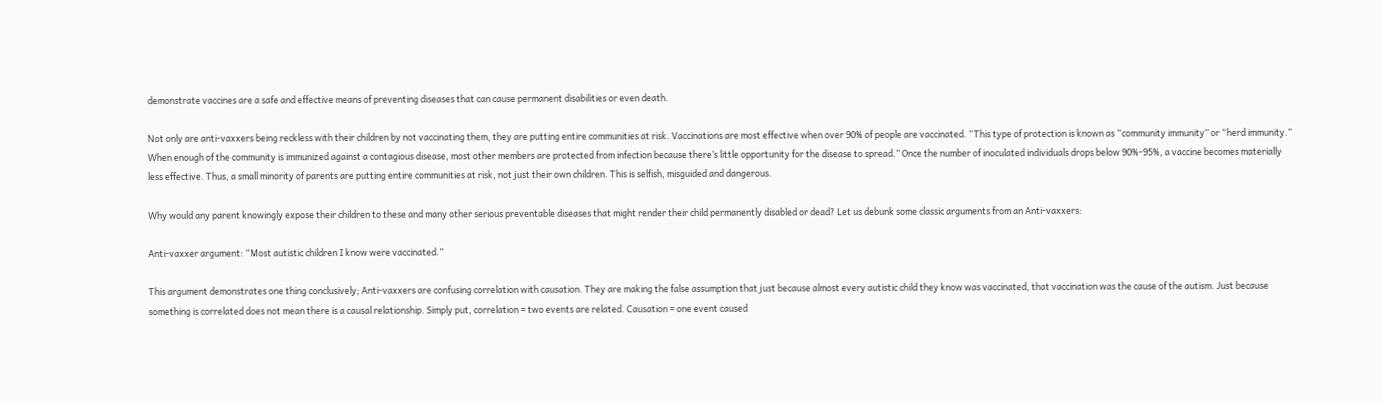demonstrate vaccines are a safe and effective means of preventing diseases that can cause permanent disabilities or even death.

Not only are anti-vaxxers being reckless with their children by not vaccinating them, they are putting entire communities at risk. Vaccinations are most effective when over 90% of people are vaccinated. “This type of protection is known as “community immunity” or “herd immunity.” When enough of the community is immunized against a contagious disease, most other members are protected from infection because there’s little opportunity for the disease to spread.” Once the number of inoculated individuals drops below 90%-95%, a vaccine becomes materially less effective. Thus, a small minority of parents are putting entire communities at risk, not just their own children. This is selfish, misguided and dangerous.

Why would any parent knowingly expose their children to these and many other serious preventable diseases that might render their child permanently disabled or dead? Let us debunk some classic arguments from an Anti-vaxxers:

Anti-vaxxer argument: “Most autistic children I know were vaccinated.”

This argument demonstrates one thing conclusively; Anti-vaxxers are confusing correlation with causation. They are making the false assumption that just because almost every autistic child they know was vaccinated, that vaccination was the cause of the autism. Just because something is correlated does not mean there is a causal relationship. Simply put, correlation = two events are related. Causation = one event caused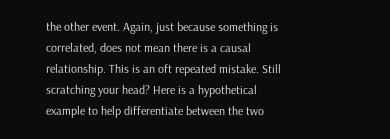the other event. Again, just because something is correlated, does not mean there is a causal relationship. This is an oft repeated mistake. Still scratching your head? Here is a hypothetical example to help differentiate between the two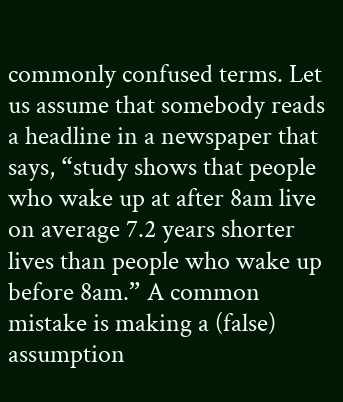commonly confused terms. Let us assume that somebody reads a headline in a newspaper that says, “study shows that people who wake up at after 8am live on average 7.2 years shorter lives than people who wake up before 8am.” A common mistake is making a (false) assumption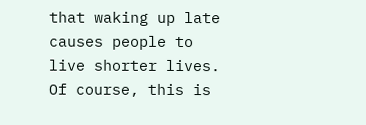that waking up late causes people to live shorter lives. Of course, this is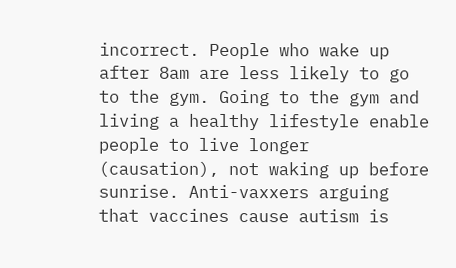incorrect. People who wake up after 8am are less likely to go to the gym. Going to the gym and living a healthy lifestyle enable people to live longer (causation), not waking up before sunrise. Anti-vaxxers arguing that vaccines cause autism is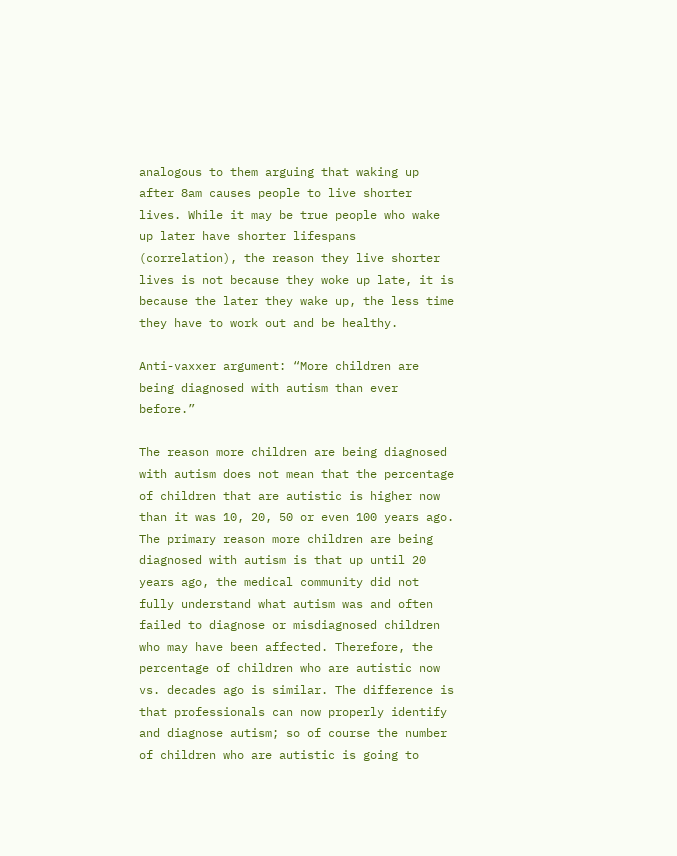analogous to them arguing that waking up after 8am causes people to live shorter lives. While it may be true people who wake up later have shorter lifespans (correlation), the reason they live shorter lives is not because they woke up late, it is because the later they wake up, the less time they have to work out and be healthy.

Anti-vaxxer argument: “More children are being diagnosed with autism than ever before.”

The reason more children are being diagnosed with autism does not mean that the percentage of children that are autistic is higher now than it was 10, 20, 50 or even 100 years ago. The primary reason more children are being diagnosed with autism is that up until 20 years ago, the medical community did not fully understand what autism was and often failed to diagnose or misdiagnosed children who may have been affected. Therefore, the percentage of children who are autistic now vs. decades ago is similar. The difference is that professionals can now properly identify and diagnose autism; so of course the number of children who are autistic is going to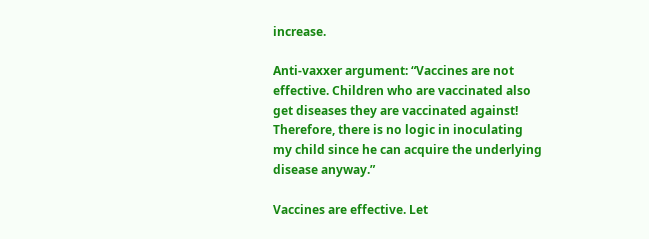increase.

Anti-vaxxer argument: “Vaccines are not effective. Children who are vaccinated also get diseases they are vaccinated against! Therefore, there is no logic in inoculating my child since he can acquire the underlying disease anyway.”

Vaccines are effective. Let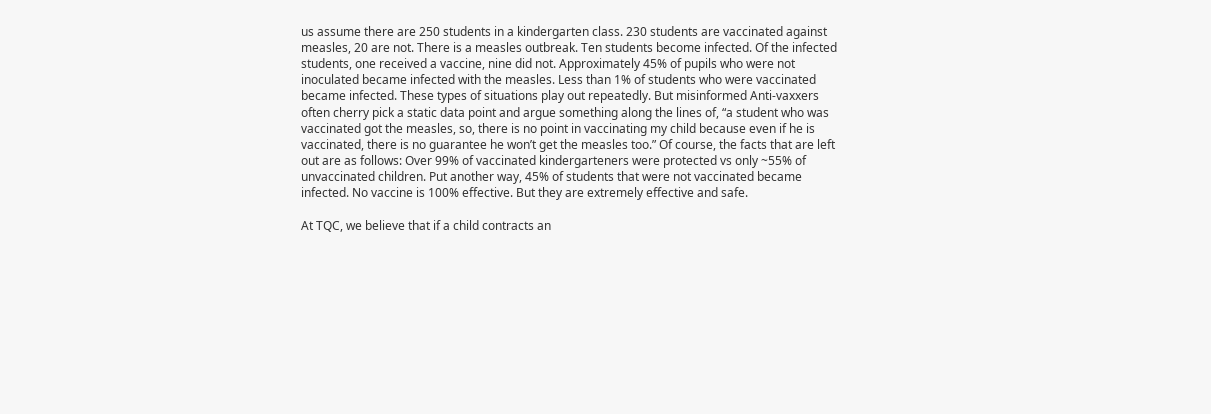us assume there are 250 students in a kindergarten class. 230 students are vaccinated against measles, 20 are not. There is a measles outbreak. Ten students become infected. Of the infected students, one received a vaccine, nine did not. Approximately 45% of pupils who were not inoculated became infected with the measles. Less than 1% of students who were vaccinated became infected. These types of situations play out repeatedly. But misinformed Anti-vaxxers often cherry pick a static data point and argue something along the lines of, “a student who was vaccinated got the measles, so, there is no point in vaccinating my child because even if he is vaccinated, there is no guarantee he won’t get the measles too.” Of course, the facts that are left out are as follows: Over 99% of vaccinated kindergarteners were protected vs only ~55% of unvaccinated children. Put another way, 45% of students that were not vaccinated became infected. No vaccine is 100% effective. But they are extremely effective and safe.

At TQC, we believe that if a child contracts an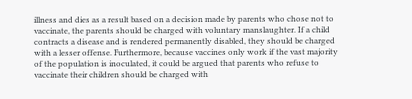illness and dies as a result based on a decision made by parents who chose not to vaccinate, the parents should be charged with voluntary manslaughter. If a child contracts a disease and is rendered permanently disabled, they should be charged with a lesser offense. Furthermore, because vaccines only work if the vast majority of the population is inoculated, it could be argued that parents who refuse to vaccinate their children should be charged with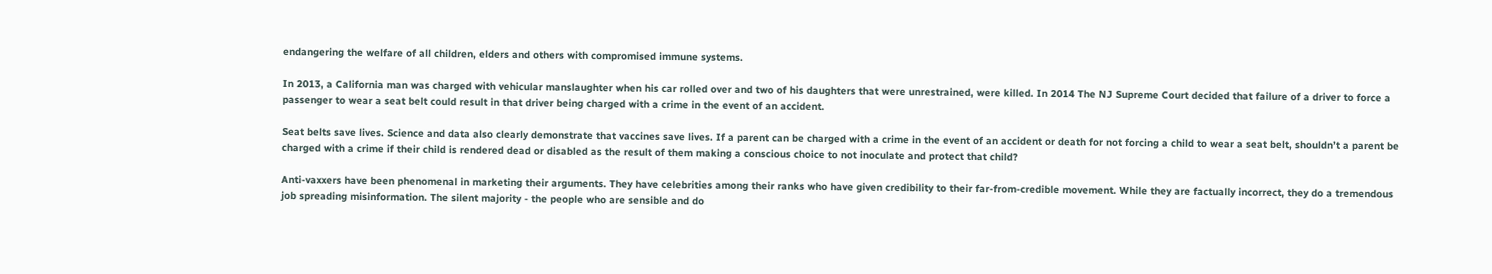endangering the welfare of all children, elders and others with compromised immune systems.

In 2013, a California man was charged with vehicular manslaughter when his car rolled over and two of his daughters that were unrestrained, were killed. In 2014 The NJ Supreme Court decided that failure of a driver to force a passenger to wear a seat belt could result in that driver being charged with a crime in the event of an accident.

Seat belts save lives. Science and data also clearly demonstrate that vaccines save lives. If a parent can be charged with a crime in the event of an accident or death for not forcing a child to wear a seat belt, shouldn’t a parent be charged with a crime if their child is rendered dead or disabled as the result of them making a conscious choice to not inoculate and protect that child?

Anti-vaxxers have been phenomenal in marketing their arguments. They have celebrities among their ranks who have given credibility to their far-from-credible movement. While they are factually incorrect, they do a tremendous job spreading misinformation. The silent majority - the people who are sensible and do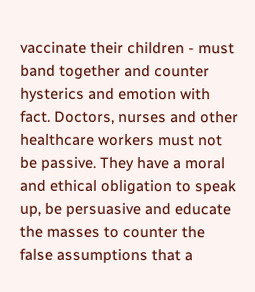vaccinate their children - must band together and counter hysterics and emotion with fact. Doctors, nurses and other healthcare workers must not be passive. They have a moral and ethical obligation to speak up, be persuasive and educate the masses to counter the false assumptions that a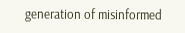generation of misinformed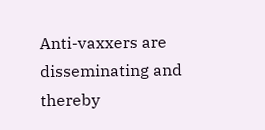Anti-vaxxers are disseminating and thereby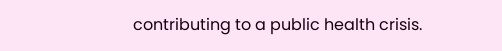contributing to a public health crisis.